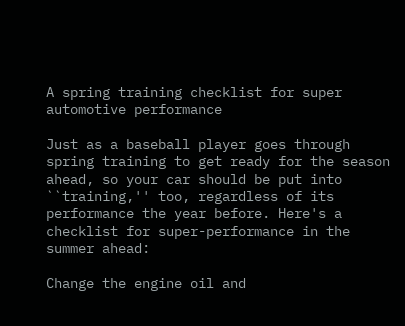A spring training checklist for super automotive performance

Just as a baseball player goes through spring training to get ready for the season ahead, so your car should be put into ``training,'' too, regardless of its performance the year before. Here's a checklist for super-performance in the summer ahead:

Change the engine oil and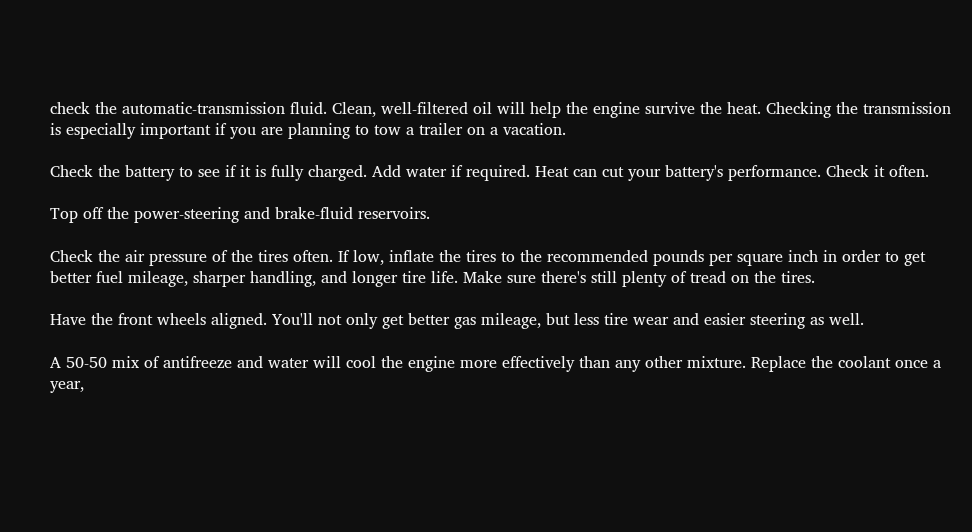check the automatic-transmission fluid. Clean, well-filtered oil will help the engine survive the heat. Checking the transmission is especially important if you are planning to tow a trailer on a vacation.

Check the battery to see if it is fully charged. Add water if required. Heat can cut your battery's performance. Check it often.

Top off the power-steering and brake-fluid reservoirs.

Check the air pressure of the tires often. If low, inflate the tires to the recommended pounds per square inch in order to get better fuel mileage, sharper handling, and longer tire life. Make sure there's still plenty of tread on the tires.

Have the front wheels aligned. You'll not only get better gas mileage, but less tire wear and easier steering as well.

A 50-50 mix of antifreeze and water will cool the engine more effectively than any other mixture. Replace the coolant once a year,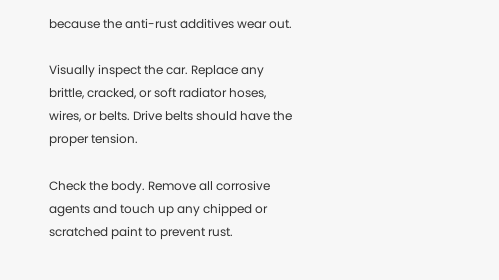because the anti-rust additives wear out.

Visually inspect the car. Replace any brittle, cracked, or soft radiator hoses, wires, or belts. Drive belts should have the proper tension.

Check the body. Remove all corrosive agents and touch up any chipped or scratched paint to prevent rust.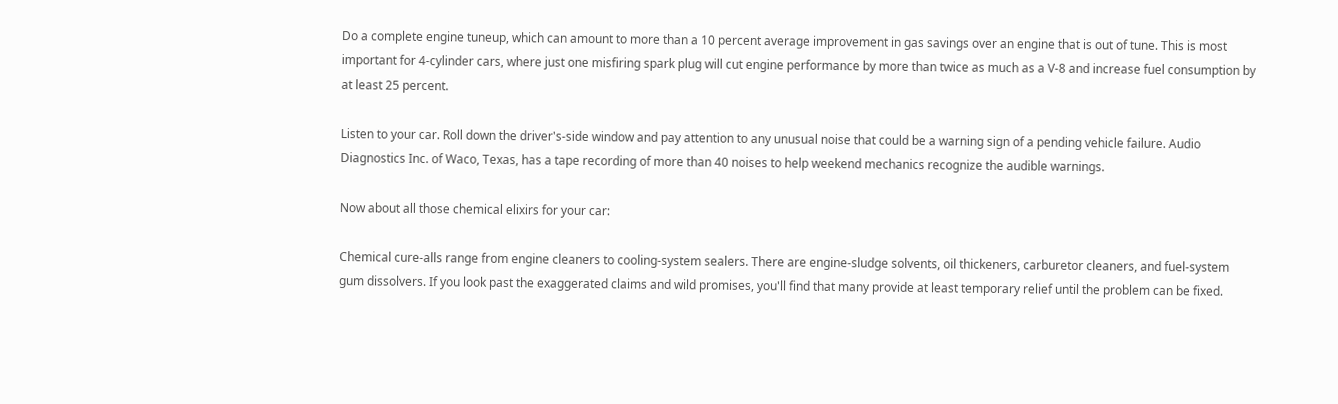Do a complete engine tuneup, which can amount to more than a 10 percent average improvement in gas savings over an engine that is out of tune. This is most important for 4-cylinder cars, where just one misfiring spark plug will cut engine performance by more than twice as much as a V-8 and increase fuel consumption by at least 25 percent.

Listen to your car. Roll down the driver's-side window and pay attention to any unusual noise that could be a warning sign of a pending vehicle failure. Audio Diagnostics Inc. of Waco, Texas, has a tape recording of more than 40 noises to help weekend mechanics recognize the audible warnings.

Now about all those chemical elixirs for your car:

Chemical cure-alls range from engine cleaners to cooling-system sealers. There are engine-sludge solvents, oil thickeners, carburetor cleaners, and fuel-system gum dissolvers. If you look past the exaggerated claims and wild promises, you'll find that many provide at least temporary relief until the problem can be fixed.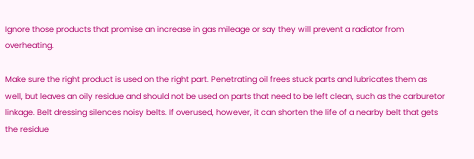Ignore those products that promise an increase in gas mileage or say they will prevent a radiator from overheating.

Make sure the right product is used on the right part. Penetrating oil frees stuck parts and lubricates them as well, but leaves an oily residue and should not be used on parts that need to be left clean, such as the carburetor linkage. Belt dressing silences noisy belts. If overused, however, it can shorten the life of a nearby belt that gets the residue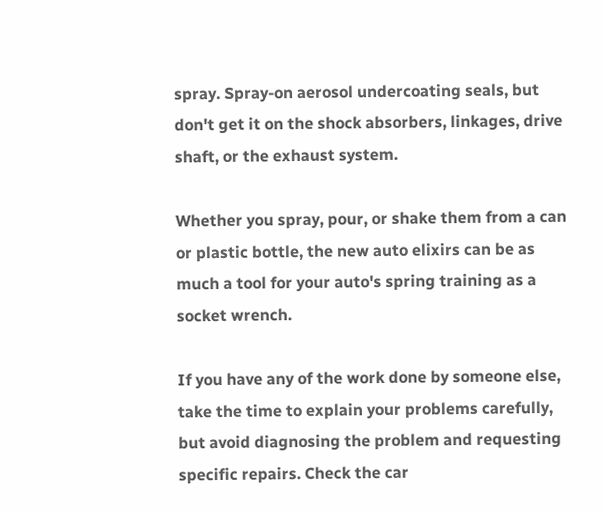spray. Spray-on aerosol undercoating seals, but don't get it on the shock absorbers, linkages, drive shaft, or the exhaust system.

Whether you spray, pour, or shake them from a can or plastic bottle, the new auto elixirs can be as much a tool for your auto's spring training as a socket wrench.

If you have any of the work done by someone else, take the time to explain your problems carefully, but avoid diagnosing the problem and requesting specific repairs. Check the car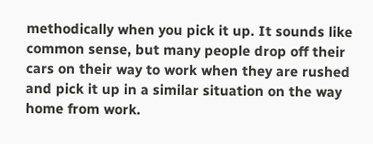methodically when you pick it up. It sounds like common sense, but many people drop off their cars on their way to work when they are rushed and pick it up in a similar situation on the way home from work.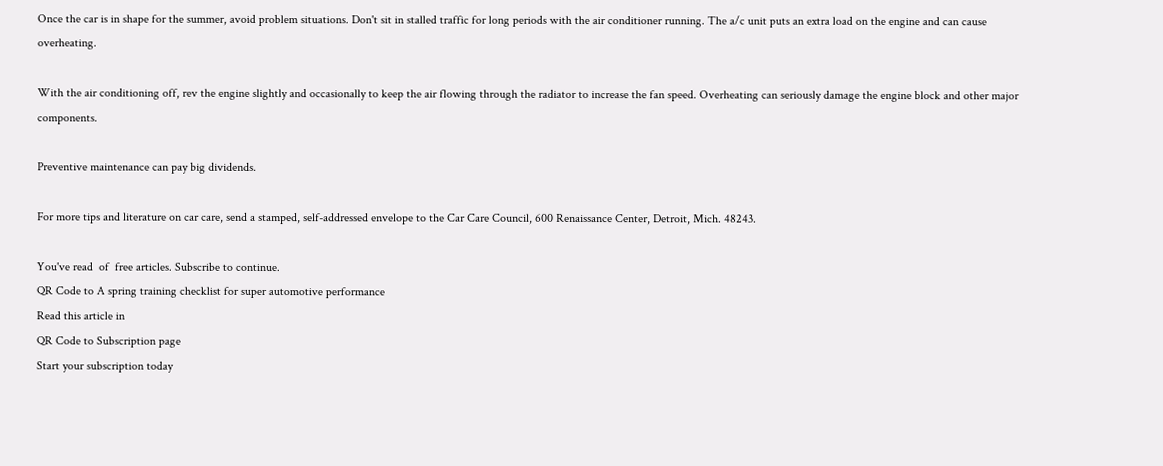Once the car is in shape for the summer, avoid problem situations. Don't sit in stalled traffic for long periods with the air conditioner running. The a/c unit puts an extra load on the engine and can cause overheating.

With the air conditioning off, rev the engine slightly and occasionally to keep the air flowing through the radiator to increase the fan speed. Overheating can seriously damage the engine block and other major components.

Preventive maintenance can pay big dividends.

For more tips and literature on car care, send a stamped, self-addressed envelope to the Car Care Council, 600 Renaissance Center, Detroit, Mich. 48243.

You've read  of  free articles. Subscribe to continue.
QR Code to A spring training checklist for super automotive performance
Read this article in
QR Code to Subscription page
Start your subscription today